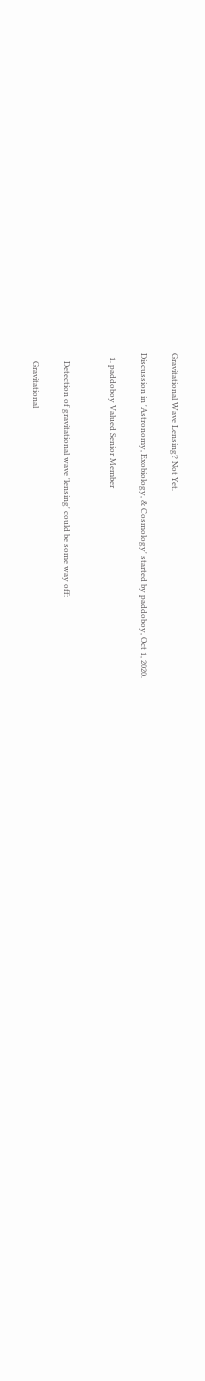Gravitational Wave Lensing? Not Yet.

Discussion in 'Astronomy, Exobiology, & Cosmology' started by paddoboy, Oct 1, 2020.

  1. paddoboy Valued Senior Member


    Detection of gravitational wave 'lensing' could be some way off:

    Gravitational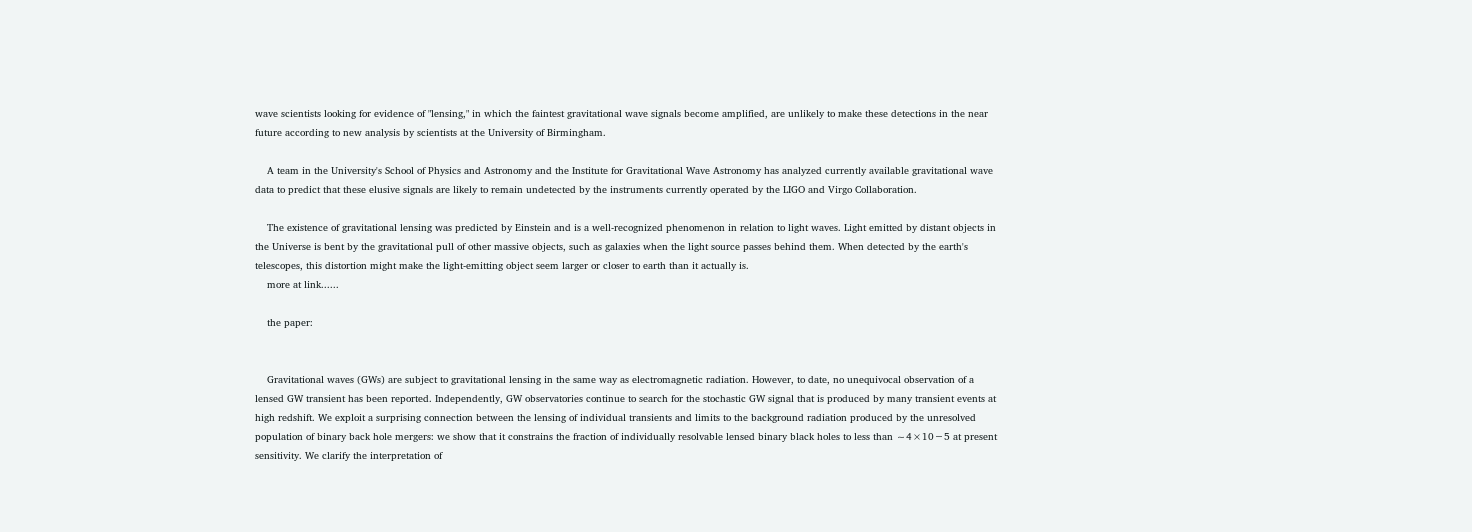wave scientists looking for evidence of "lensing," in which the faintest gravitational wave signals become amplified, are unlikely to make these detections in the near future according to new analysis by scientists at the University of Birmingham.

    A team in the University's School of Physics and Astronomy and the Institute for Gravitational Wave Astronomy has analyzed currently available gravitational wave data to predict that these elusive signals are likely to remain undetected by the instruments currently operated by the LIGO and Virgo Collaboration.

    The existence of gravitational lensing was predicted by Einstein and is a well-recognized phenomenon in relation to light waves. Light emitted by distant objects in the Universe is bent by the gravitational pull of other massive objects, such as galaxies when the light source passes behind them. When detected by the earth's telescopes, this distortion might make the light-emitting object seem larger or closer to earth than it actually is.
    more at link......

    the paper:


    Gravitational waves (GWs) are subject to gravitational lensing in the same way as electromagnetic radiation. However, to date, no unequivocal observation of a lensed GW transient has been reported. Independently, GW observatories continue to search for the stochastic GW signal that is produced by many transient events at high redshift. We exploit a surprising connection between the lensing of individual transients and limits to the background radiation produced by the unresolved population of binary back hole mergers: we show that it constrains the fraction of individually resolvable lensed binary black holes to less than ∼4×10−5 at present sensitivity. We clarify the interpretation of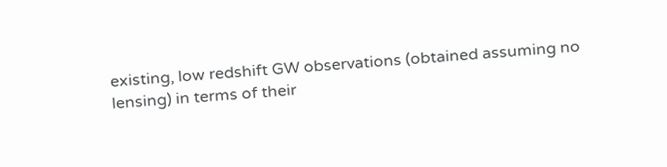existing, low redshift GW observations (obtained assuming no lensing) in terms of their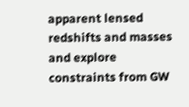apparent lensed redshifts and masses and explore constraints from GW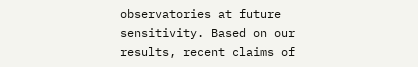observatories at future sensitivity. Based on our results, recent claims of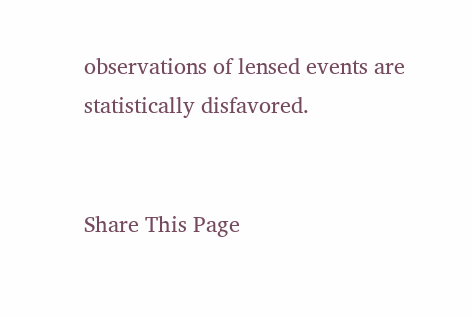observations of lensed events are statistically disfavored.


Share This Page